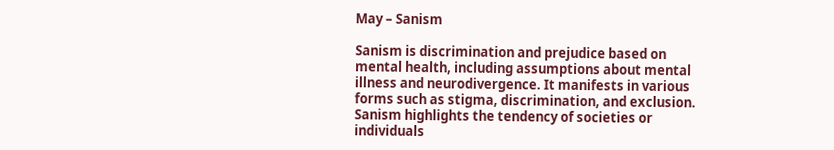May – Sanism

Sanism is discrimination and prejudice based on mental health, including assumptions about mental illness and neurodivergence. It manifests in various forms such as stigma, discrimination, and exclusion. Sanism highlights the tendency of societies or individuals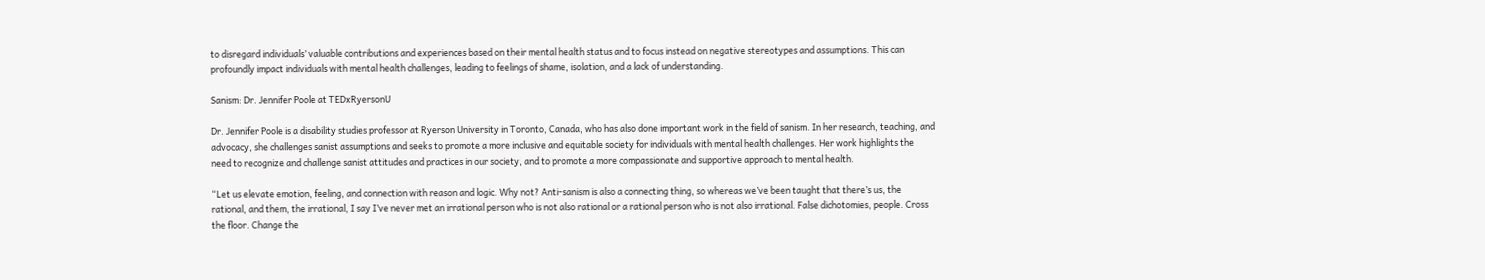to disregard individuals’ valuable contributions and experiences based on their mental health status and to focus instead on negative stereotypes and assumptions. This can profoundly impact individuals with mental health challenges, leading to feelings of shame, isolation, and a lack of understanding.

Sanism: Dr. Jennifer Poole at TEDxRyersonU

Dr. Jennifer Poole is a disability studies professor at Ryerson University in Toronto, Canada, who has also done important work in the field of sanism. In her research, teaching, and advocacy, she challenges sanist assumptions and seeks to promote a more inclusive and equitable society for individuals with mental health challenges. Her work highlights the need to recognize and challenge sanist attitudes and practices in our society, and to promote a more compassionate and supportive approach to mental health.

“Let us elevate emotion, feeling, and connection with reason and logic. Why not? Anti-sanism is also a connecting thing, so whereas we’ve been taught that there’s us, the rational, and them, the irrational, I say I’ve never met an irrational person who is not also rational or a rational person who is not also irrational. False dichotomies, people. Cross the floor. Change the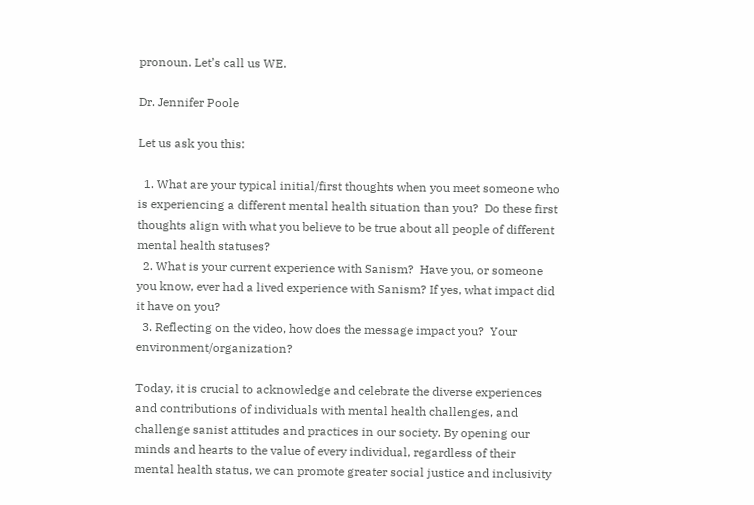pronoun. Let’s call us WE.

Dr. Jennifer Poole

Let us ask you this:

  1. What are your typical initial/first thoughts when you meet someone who is experiencing a different mental health situation than you?  Do these first thoughts align with what you believe to be true about all people of different mental health statuses?
  2. What is your current experience with Sanism?  Have you, or someone you know, ever had a lived experience with Sanism? If yes, what impact did it have on you?
  3. Reflecting on the video, how does the message impact you?  Your environment/organization?

Today, it is crucial to acknowledge and celebrate the diverse experiences and contributions of individuals with mental health challenges, and challenge sanist attitudes and practices in our society. By opening our minds and hearts to the value of every individual, regardless of their mental health status, we can promote greater social justice and inclusivity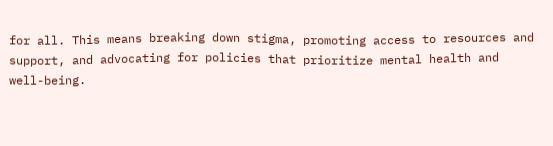for all. This means breaking down stigma, promoting access to resources and support, and advocating for policies that prioritize mental health and well-being.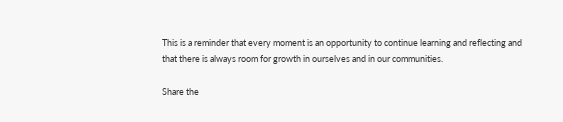This is a reminder that every moment is an opportunity to continue learning and reflecting and that there is always room for growth in ourselves and in our communities.

Share the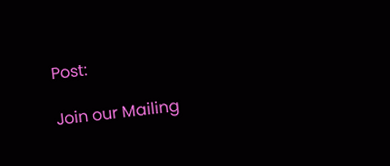Post:

Join our Mailing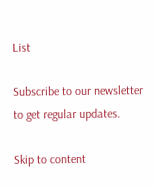List

Subscribe to our newsletter to get regular updates.

Skip to content